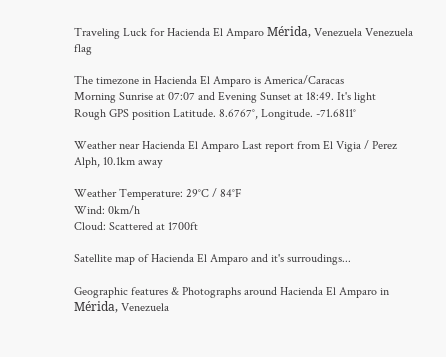Traveling Luck for Hacienda El Amparo Mérida, Venezuela Venezuela flag

The timezone in Hacienda El Amparo is America/Caracas
Morning Sunrise at 07:07 and Evening Sunset at 18:49. It's light
Rough GPS position Latitude. 8.6767°, Longitude. -71.6811°

Weather near Hacienda El Amparo Last report from El Vigia / Perez Alph, 10.1km away

Weather Temperature: 29°C / 84°F
Wind: 0km/h
Cloud: Scattered at 1700ft

Satellite map of Hacienda El Amparo and it's surroudings...

Geographic features & Photographs around Hacienda El Amparo in Mérida, Venezuela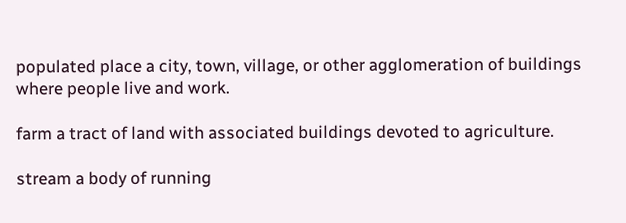populated place a city, town, village, or other agglomeration of buildings where people live and work.

farm a tract of land with associated buildings devoted to agriculture.

stream a body of running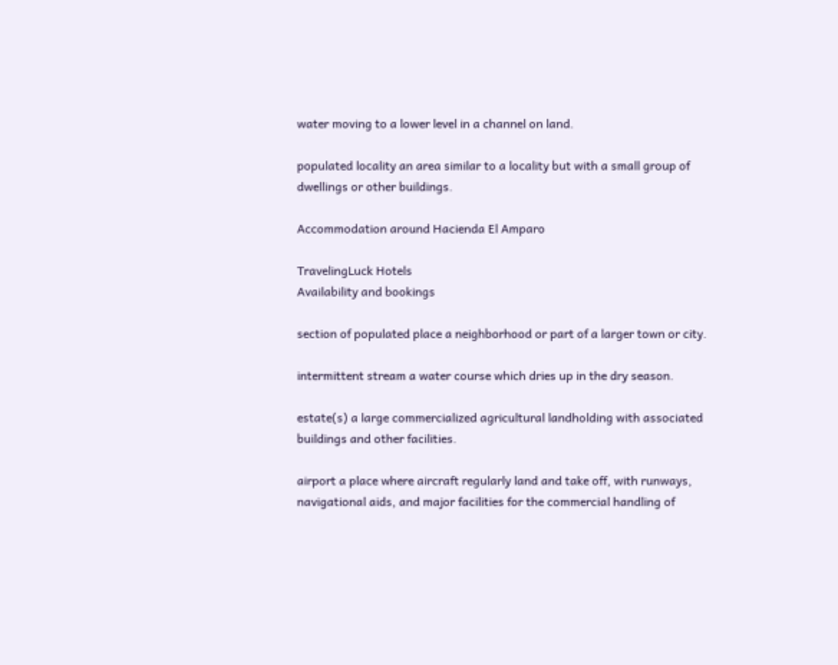water moving to a lower level in a channel on land.

populated locality an area similar to a locality but with a small group of dwellings or other buildings.

Accommodation around Hacienda El Amparo

TravelingLuck Hotels
Availability and bookings

section of populated place a neighborhood or part of a larger town or city.

intermittent stream a water course which dries up in the dry season.

estate(s) a large commercialized agricultural landholding with associated buildings and other facilities.

airport a place where aircraft regularly land and take off, with runways, navigational aids, and major facilities for the commercial handling of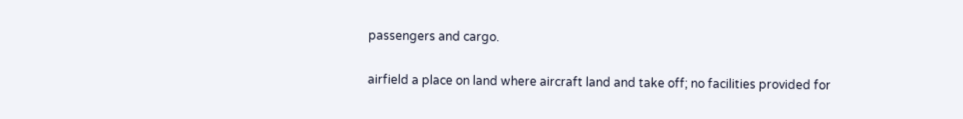passengers and cargo.

airfield a place on land where aircraft land and take off; no facilities provided for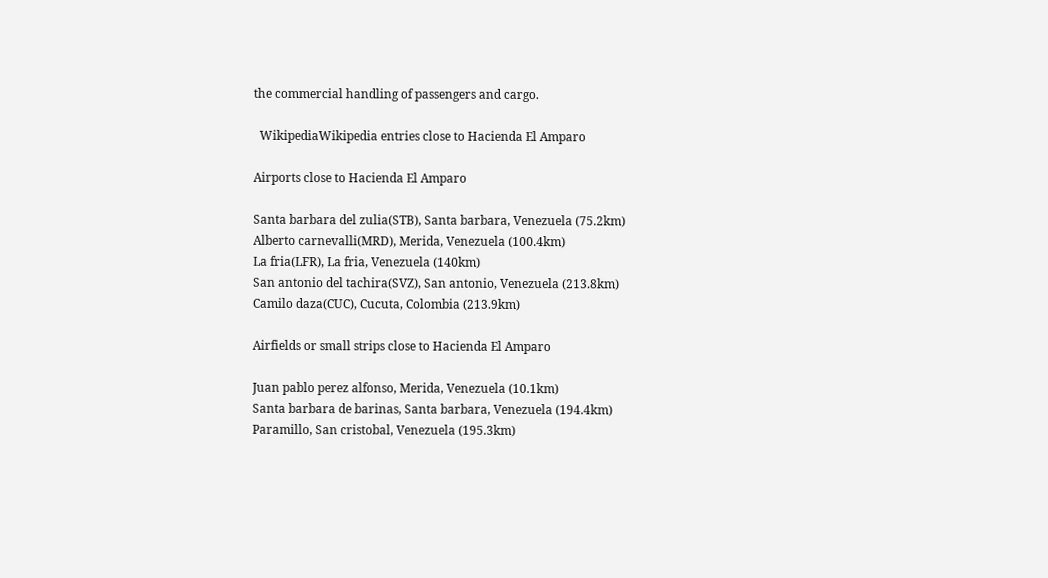the commercial handling of passengers and cargo.

  WikipediaWikipedia entries close to Hacienda El Amparo

Airports close to Hacienda El Amparo

Santa barbara del zulia(STB), Santa barbara, Venezuela (75.2km)
Alberto carnevalli(MRD), Merida, Venezuela (100.4km)
La fria(LFR), La fria, Venezuela (140km)
San antonio del tachira(SVZ), San antonio, Venezuela (213.8km)
Camilo daza(CUC), Cucuta, Colombia (213.9km)

Airfields or small strips close to Hacienda El Amparo

Juan pablo perez alfonso, Merida, Venezuela (10.1km)
Santa barbara de barinas, Santa barbara, Venezuela (194.4km)
Paramillo, San cristobal, Venezuela (195.3km)